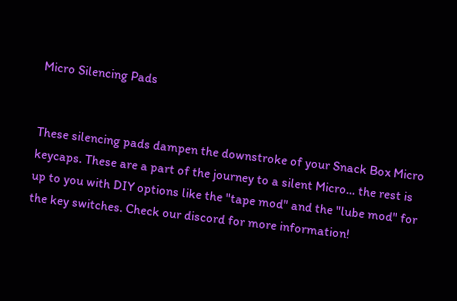Micro Silencing Pads


These silencing pads dampen the downstroke of your Snack Box Micro keycaps. These are a part of the journey to a silent Micro... the rest is up to you with DIY options like the "tape mod" and the "lube mod" for the key switches. Check our discord for more information!